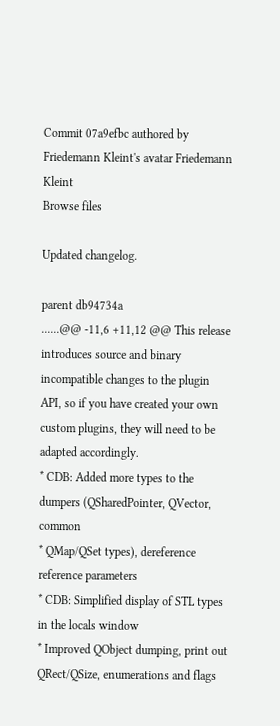Commit 07a9efbc authored by Friedemann Kleint's avatar Friedemann Kleint
Browse files

Updated changelog.

parent db94734a
......@@ -11,6 +11,12 @@ This release introduces source and binary incompatible changes to the plugin
API, so if you have created your own custom plugins, they will need to be
adapted accordingly.
* CDB: Added more types to the dumpers (QSharedPointer, QVector, common
* QMap/QSet types), dereference reference parameters
* CDB: Simplified display of STL types in the locals window
* Improved QObject dumping, print out QRect/QSize, enumerations and flags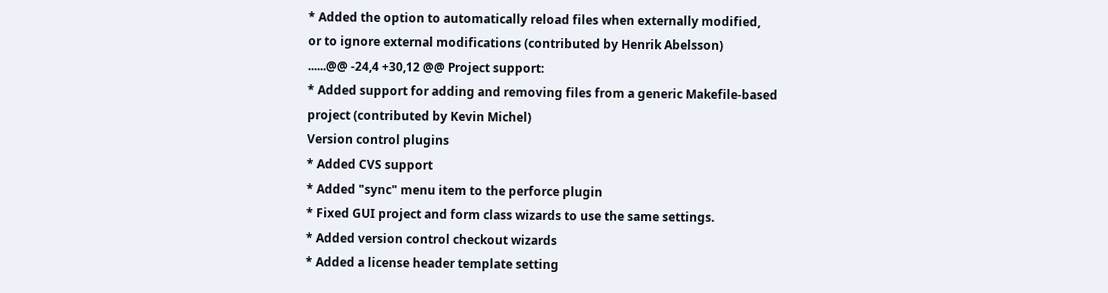* Added the option to automatically reload files when externally modified,
or to ignore external modifications (contributed by Henrik Abelsson)
......@@ -24,4 +30,12 @@ Project support:
* Added support for adding and removing files from a generic Makefile-based
project (contributed by Kevin Michel)
Version control plugins
* Added CVS support
* Added "sync" menu item to the perforce plugin
* Fixed GUI project and form class wizards to use the same settings.
* Added version control checkout wizards
* Added a license header template setting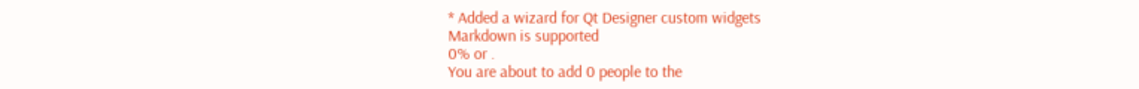* Added a wizard for Qt Designer custom widgets
Markdown is supported
0% or .
You are about to add 0 people to the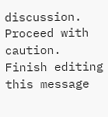discussion. Proceed with caution.
Finish editing this message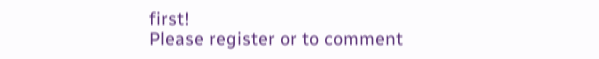first!
Please register or to comment